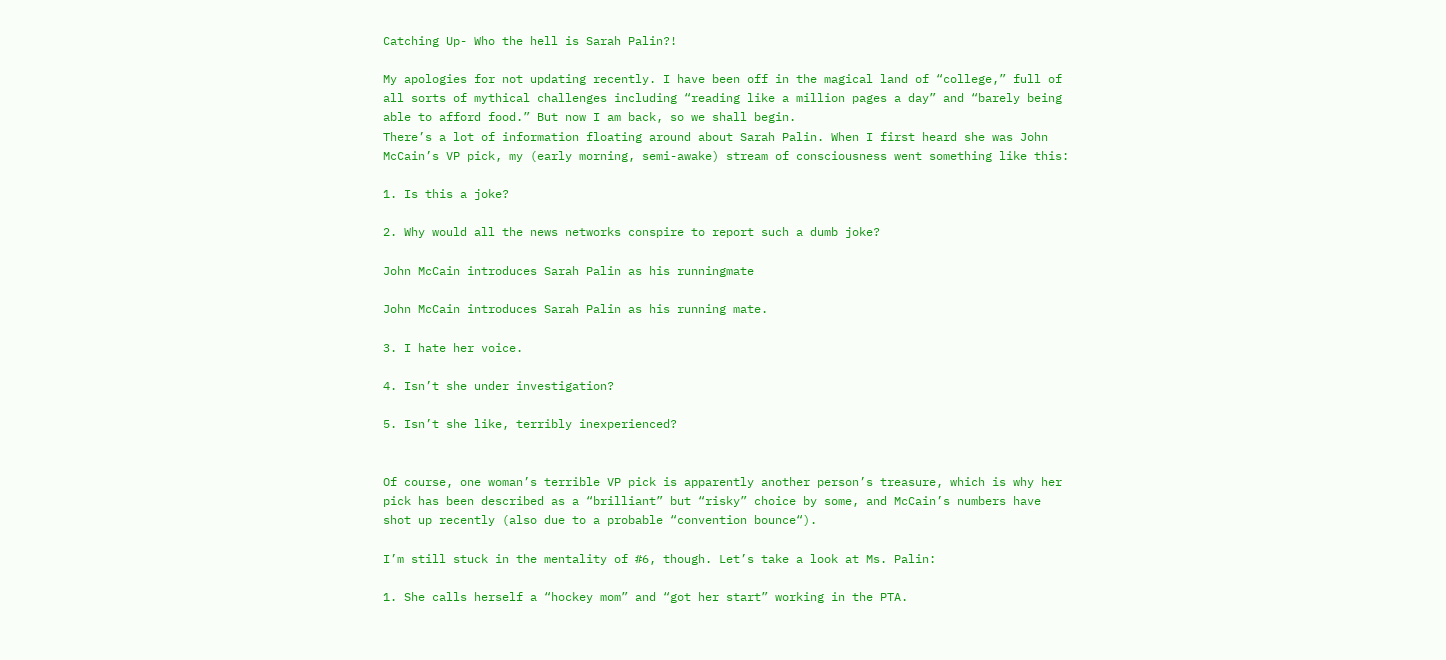Catching Up- Who the hell is Sarah Palin?!

My apologies for not updating recently. I have been off in the magical land of “college,” full of all sorts of mythical challenges including “reading like a million pages a day” and “barely being able to afford food.” But now I am back, so we shall begin.
There’s a lot of information floating around about Sarah Palin. When I first heard she was John McCain’s VP pick, my (early morning, semi-awake) stream of consciousness went something like this:

1. Is this a joke?

2. Why would all the news networks conspire to report such a dumb joke?

John McCain introduces Sarah Palin as his runningmate

John McCain introduces Sarah Palin as his running mate.

3. I hate her voice.

4. Isn’t she under investigation?

5. Isn’t she like, terribly inexperienced?


Of course, one woman’s terrible VP pick is apparently another person’s treasure, which is why her pick has been described as a “brilliant” but “risky” choice by some, and McCain’s numbers have shot up recently (also due to a probable “convention bounce“).

I’m still stuck in the mentality of #6, though. Let’s take a look at Ms. Palin:

1. She calls herself a “hockey mom” and “got her start” working in the PTA.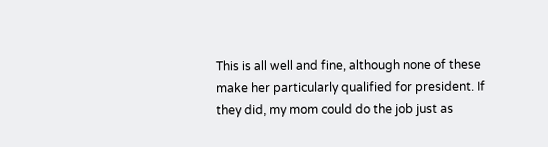This is all well and fine, although none of these make her particularly qualified for president. If they did, my mom could do the job just as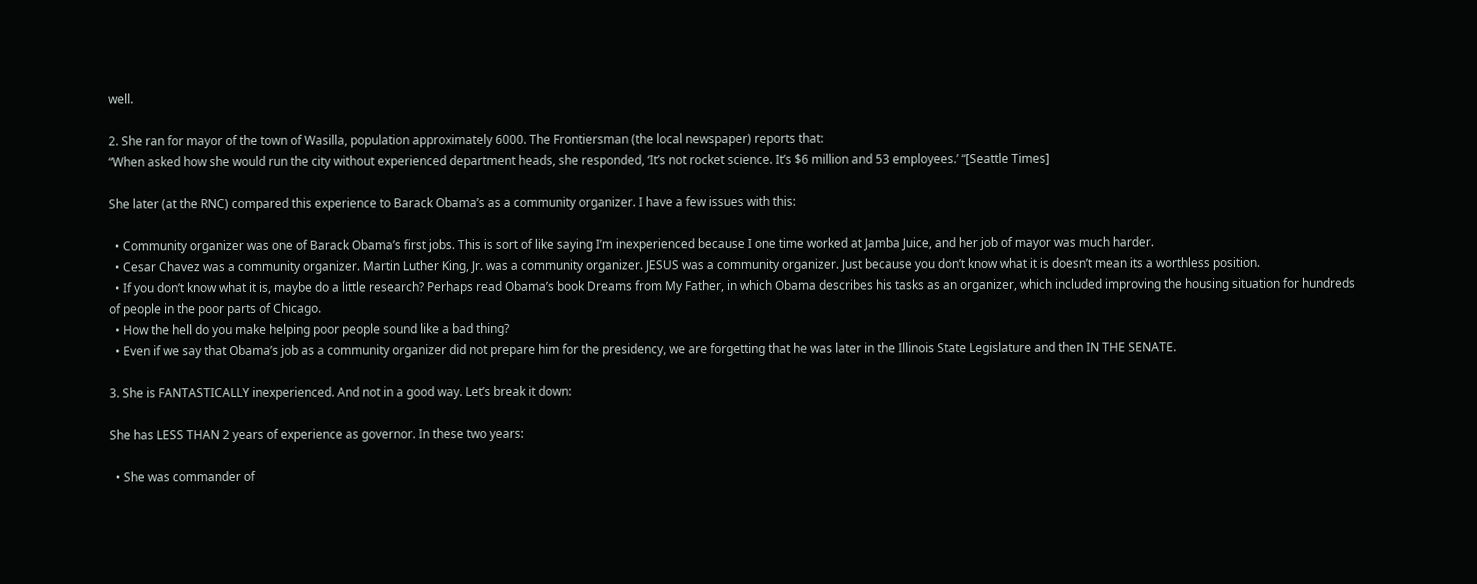well.

2. She ran for mayor of the town of Wasilla, population approximately 6000. The Frontiersman (the local newspaper) reports that:
“When asked how she would run the city without experienced department heads, she responded, ‘It’s not rocket science. It’s $6 million and 53 employees.’ “[Seattle Times]

She later (at the RNC) compared this experience to Barack Obama’s as a community organizer. I have a few issues with this:

  • Community organizer was one of Barack Obama’s first jobs. This is sort of like saying I’m inexperienced because I one time worked at Jamba Juice, and her job of mayor was much harder.
  • Cesar Chavez was a community organizer. Martin Luther King, Jr. was a community organizer. JESUS was a community organizer. Just because you don’t know what it is doesn’t mean its a worthless position.
  • If you don’t know what it is, maybe do a little research? Perhaps read Obama’s book Dreams from My Father, in which Obama describes his tasks as an organizer, which included improving the housing situation for hundreds of people in the poor parts of Chicago.
  • How the hell do you make helping poor people sound like a bad thing?
  • Even if we say that Obama’s job as a community organizer did not prepare him for the presidency, we are forgetting that he was later in the Illinois State Legislature and then IN THE SENATE.

3. She is FANTASTICALLY inexperienced. And not in a good way. Let’s break it down:

She has LESS THAN 2 years of experience as governor. In these two years:

  • She was commander of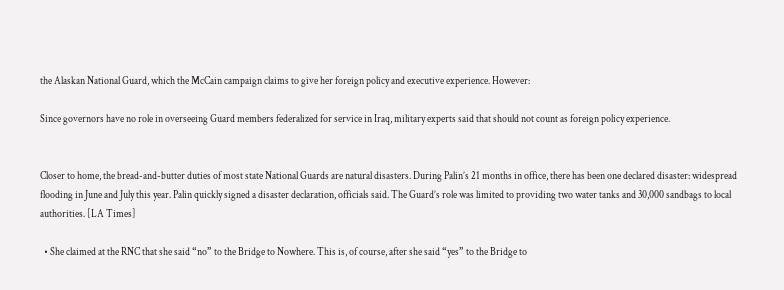the Alaskan National Guard, which the McCain campaign claims to give her foreign policy and executive experience. However:

Since governors have no role in overseeing Guard members federalized for service in Iraq, military experts said that should not count as foreign policy experience.


Closer to home, the bread-and-butter duties of most state National Guards are natural disasters. During Palin’s 21 months in office, there has been one declared disaster: widespread flooding in June and July this year. Palin quickly signed a disaster declaration, officials said. The Guard’s role was limited to providing two water tanks and 30,000 sandbags to local authorities. [LA Times]

  • She claimed at the RNC that she said “no” to the Bridge to Nowhere. This is, of course, after she said “yes” to the Bridge to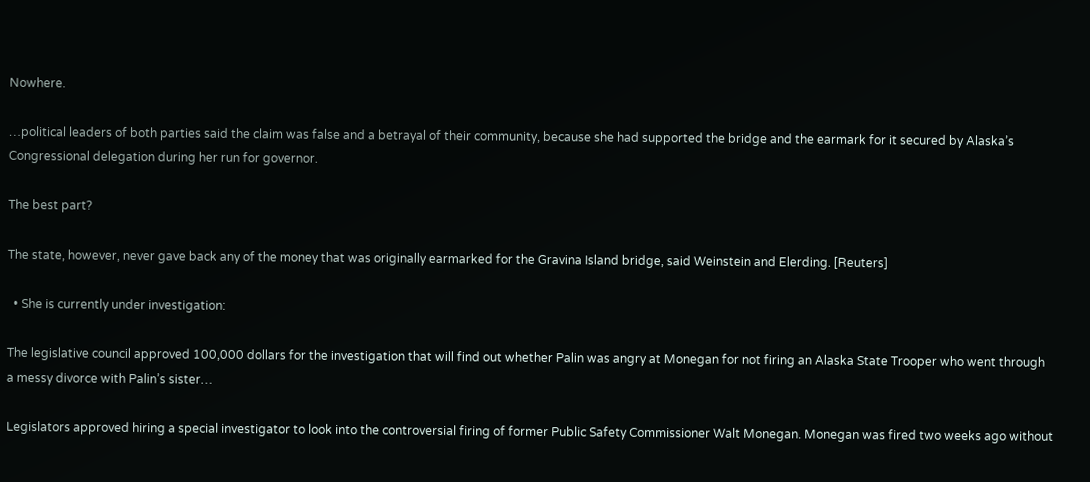Nowhere.

…political leaders of both parties said the claim was false and a betrayal of their community, because she had supported the bridge and the earmark for it secured by Alaska’s Congressional delegation during her run for governor.

The best part?

The state, however, never gave back any of the money that was originally earmarked for the Gravina Island bridge, said Weinstein and Elerding. [Reuters]

  • She is currently under investigation:

The legislative council approved 100,000 dollars for the investigation that will find out whether Palin was angry at Monegan for not firing an Alaska State Trooper who went through a messy divorce with Palin’s sister…

Legislators approved hiring a special investigator to look into the controversial firing of former Public Safety Commissioner Walt Monegan. Monegan was fired two weeks ago without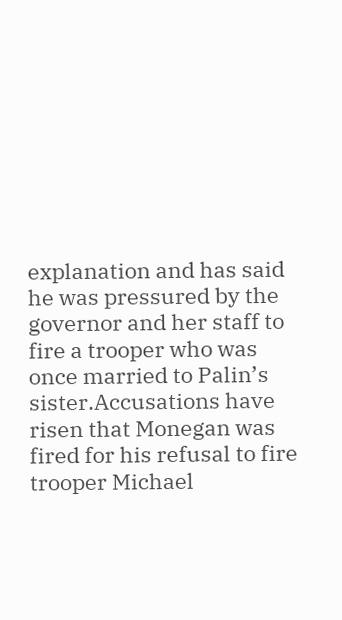explanation and has said he was pressured by the governor and her staff to fire a trooper who was once married to Palin’s sister.Accusations have risen that Monegan was fired for his refusal to fire trooper Michael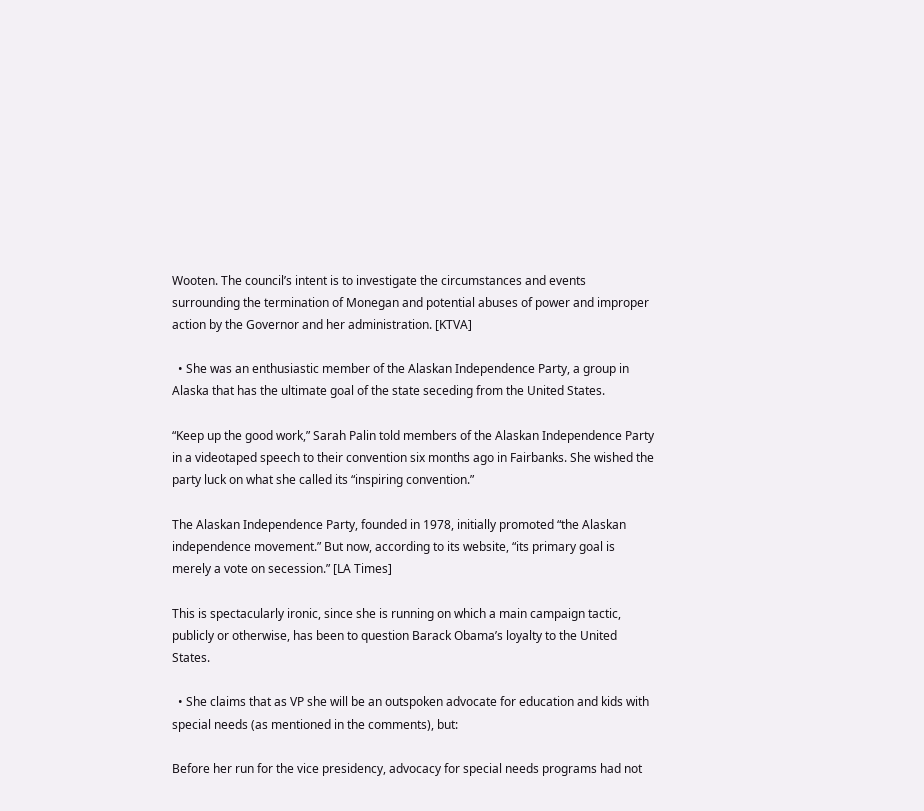Wooten. The council’s intent is to investigate the circumstances and events surrounding the termination of Monegan and potential abuses of power and improper action by the Governor and her administration. [KTVA]

  • She was an enthusiastic member of the Alaskan Independence Party, a group in Alaska that has the ultimate goal of the state seceding from the United States.

“Keep up the good work,” Sarah Palin told members of the Alaskan Independence Party in a videotaped speech to their convention six months ago in Fairbanks. She wished the party luck on what she called its “inspiring convention.”

The Alaskan Independence Party, founded in 1978, initially promoted “the Alaskan independence movement.” But now, according to its website, “its primary goal is merely a vote on secession.” [LA Times]

This is spectacularly ironic, since she is running on which a main campaign tactic, publicly or otherwise, has been to question Barack Obama’s loyalty to the United States.

  • She claims that as VP she will be an outspoken advocate for education and kids with special needs (as mentioned in the comments), but:

Before her run for the vice presidency, advocacy for special needs programs had not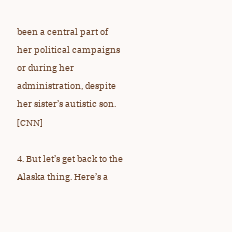been a central part of her political campaigns or during her administration, despite her sister’s autistic son. [CNN]

4. But let’s get back to the Alaska thing. Here’s a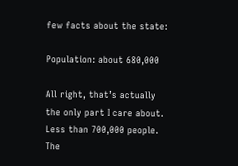few facts about the state:

Population: about 680,000

All right, that’s actually the only part I care about. Less than 700,000 people. The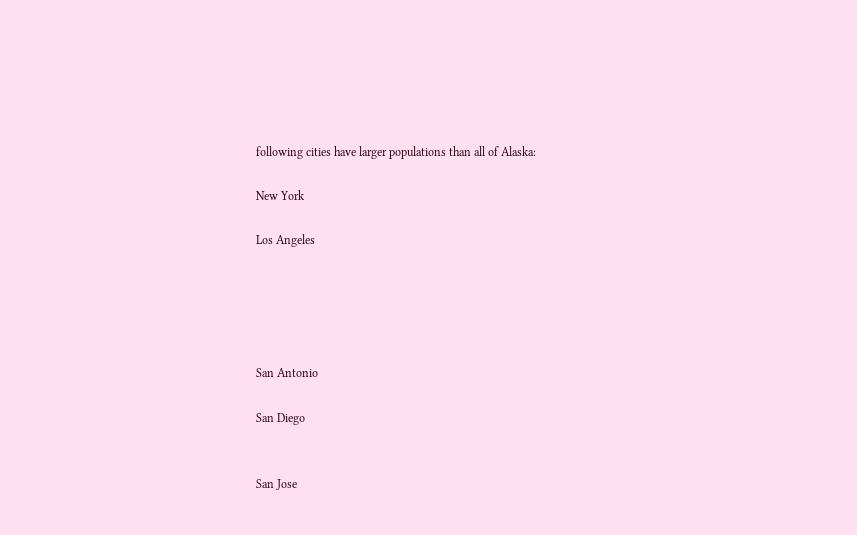following cities have larger populations than all of Alaska:

New York

Los Angeles





San Antonio

San Diego


San Jose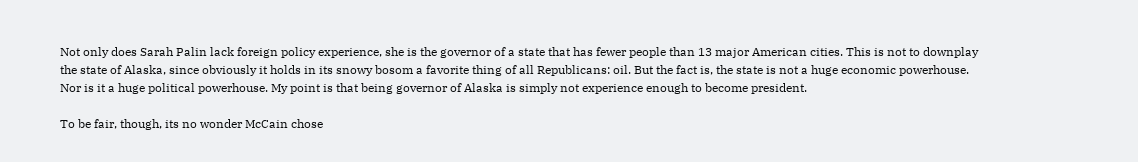Not only does Sarah Palin lack foreign policy experience, she is the governor of a state that has fewer people than 13 major American cities. This is not to downplay the state of Alaska, since obviously it holds in its snowy bosom a favorite thing of all Republicans: oil. But the fact is, the state is not a huge economic powerhouse. Nor is it a huge political powerhouse. My point is that being governor of Alaska is simply not experience enough to become president.

To be fair, though, its no wonder McCain chose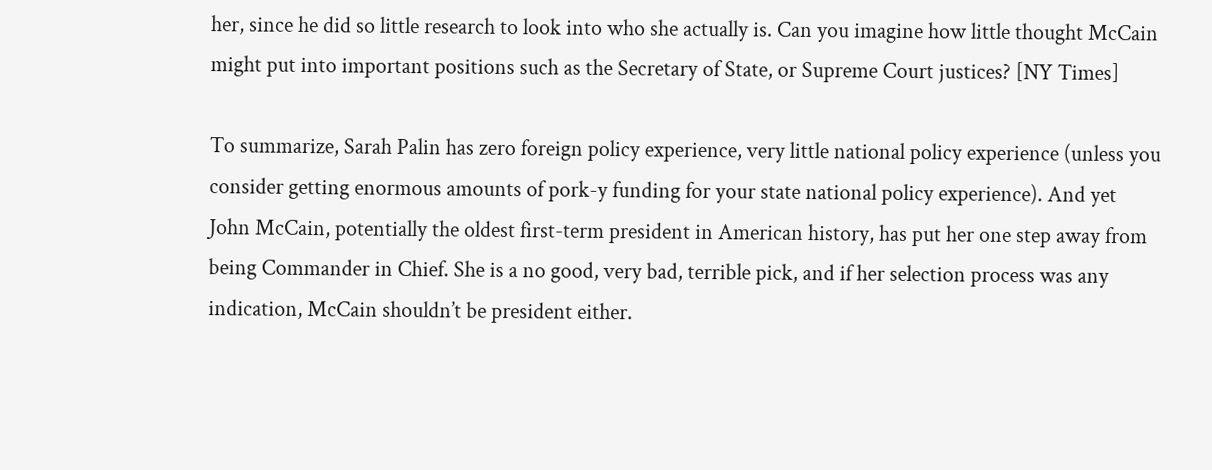her, since he did so little research to look into who she actually is. Can you imagine how little thought McCain might put into important positions such as the Secretary of State, or Supreme Court justices? [NY Times]

To summarize, Sarah Palin has zero foreign policy experience, very little national policy experience (unless you consider getting enormous amounts of pork-y funding for your state national policy experience). And yet John McCain, potentially the oldest first-term president in American history, has put her one step away from being Commander in Chief. She is a no good, very bad, terrible pick, and if her selection process was any indication, McCain shouldn’t be president either.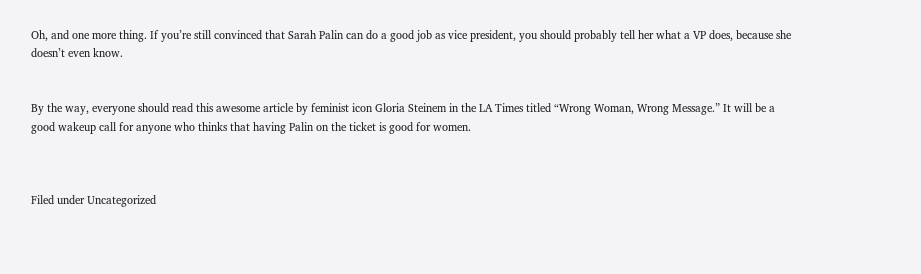Oh, and one more thing. If you’re still convinced that Sarah Palin can do a good job as vice president, you should probably tell her what a VP does, because she doesn’t even know.


By the way, everyone should read this awesome article by feminist icon Gloria Steinem in the LA Times titled “Wrong Woman, Wrong Message.” It will be a good wakeup call for anyone who thinks that having Palin on the ticket is good for women.



Filed under Uncategorized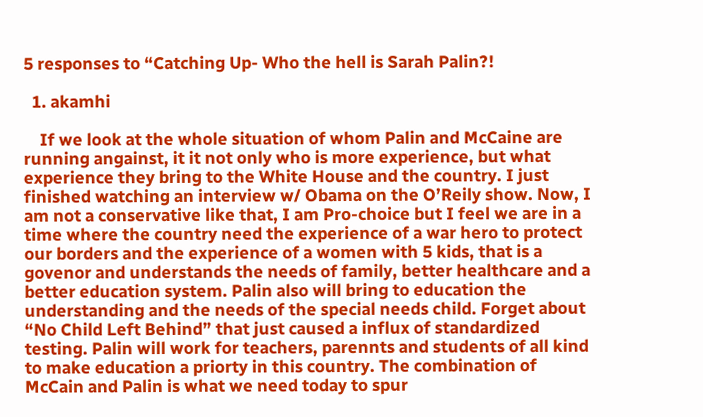5 responses to “Catching Up- Who the hell is Sarah Palin?!

  1. akamhi

    If we look at the whole situation of whom Palin and McCaine are running angainst, it it not only who is more experience, but what experience they bring to the White House and the country. I just finished watching an interview w/ Obama on the O’Reily show. Now, I am not a conservative like that, I am Pro-choice but I feel we are in a time where the country need the experience of a war hero to protect our borders and the experience of a women with 5 kids, that is a govenor and understands the needs of family, better healthcare and a better education system. Palin also will bring to education the understanding and the needs of the special needs child. Forget about “No Child Left Behind” that just caused a influx of standardized testing. Palin will work for teachers, parennts and students of all kind to make education a priorty in this country. The combination of McCain and Palin is what we need today to spur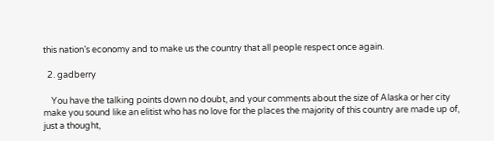this nation’s economy and to make us the country that all people respect once again.

  2. gadberry

    You have the talking points down no doubt, and your comments about the size of Alaska or her city make you sound like an elitist who has no love for the places the majority of this country are made up of, just a thought,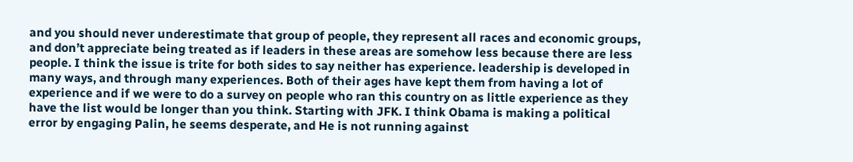and you should never underestimate that group of people, they represent all races and economic groups, and don’t appreciate being treated as if leaders in these areas are somehow less because there are less people. I think the issue is trite for both sides to say neither has experience. leadership is developed in many ways, and through many experiences. Both of their ages have kept them from having a lot of experience and if we were to do a survey on people who ran this country on as little experience as they have the list would be longer than you think. Starting with JFK. I think Obama is making a political error by engaging Palin, he seems desperate, and He is not running against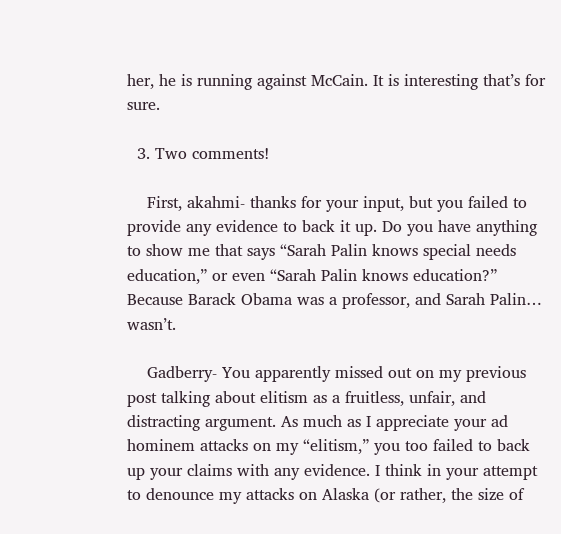her, he is running against McCain. It is interesting that’s for sure.

  3. Two comments!

    First, akahmi- thanks for your input, but you failed to provide any evidence to back it up. Do you have anything to show me that says “Sarah Palin knows special needs education,” or even “Sarah Palin knows education?” Because Barack Obama was a professor, and Sarah Palin… wasn’t.

    Gadberry- You apparently missed out on my previous post talking about elitism as a fruitless, unfair, and distracting argument. As much as I appreciate your ad hominem attacks on my “elitism,” you too failed to back up your claims with any evidence. I think in your attempt to denounce my attacks on Alaska (or rather, the size of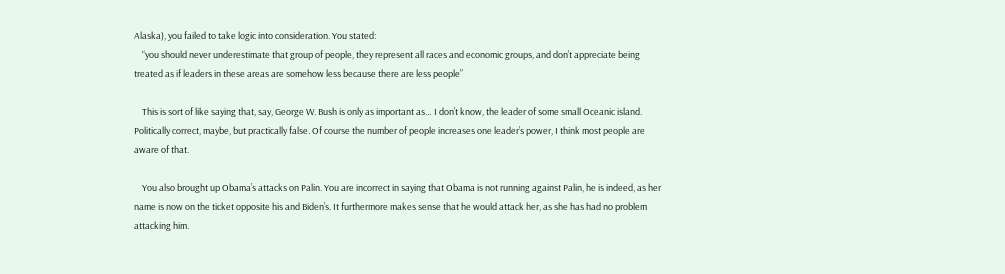Alaska), you failed to take logic into consideration. You stated:
    “you should never underestimate that group of people, they represent all races and economic groups, and don’t appreciate being treated as if leaders in these areas are somehow less because there are less people”

    This is sort of like saying that, say, George W. Bush is only as important as… I don’t know, the leader of some small Oceanic island. Politically correct, maybe, but practically false. Of course the number of people increases one leader’s power, I think most people are aware of that.

    You also brought up Obama’s attacks on Palin. You are incorrect in saying that Obama is not running against Palin, he is indeed, as her name is now on the ticket opposite his and Biden’s. It furthermore makes sense that he would attack her, as she has had no problem attacking him.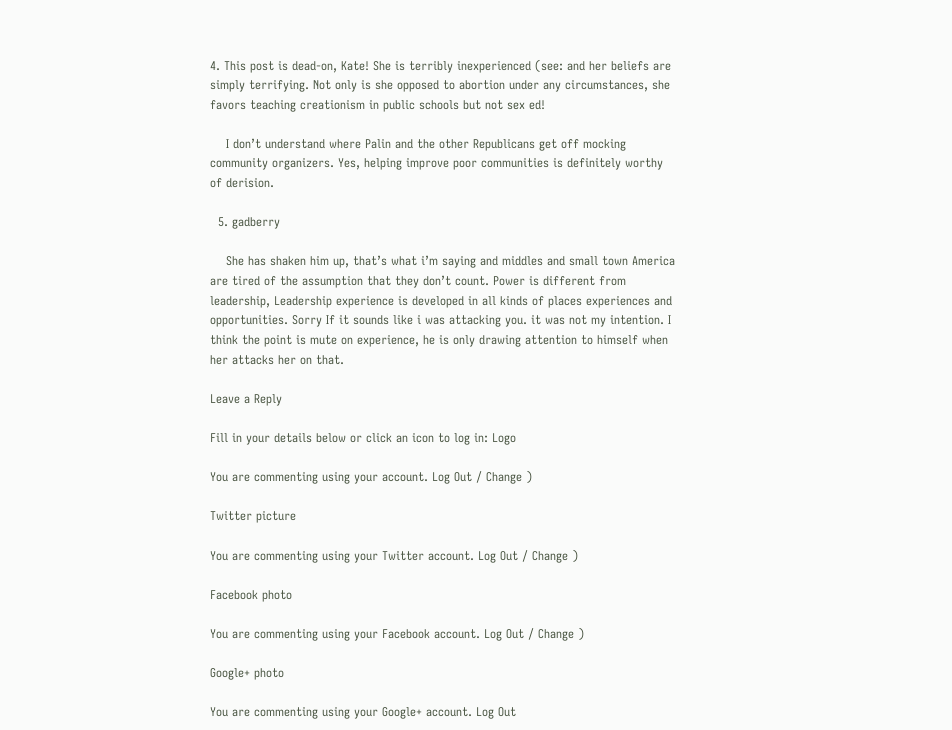4. This post is dead-on, Kate! She is terribly inexperienced (see: and her beliefs are simply terrifying. Not only is she opposed to abortion under any circumstances, she favors teaching creationism in public schools but not sex ed!

    I don’t understand where Palin and the other Republicans get off mocking community organizers. Yes, helping improve poor communities is definitely worthy of derision.

  5. gadberry

    She has shaken him up, that’s what i’m saying and middles and small town America are tired of the assumption that they don’t count. Power is different from leadership, Leadership experience is developed in all kinds of places experiences and opportunities. Sorry If it sounds like i was attacking you. it was not my intention. I think the point is mute on experience, he is only drawing attention to himself when her attacks her on that.

Leave a Reply

Fill in your details below or click an icon to log in: Logo

You are commenting using your account. Log Out / Change )

Twitter picture

You are commenting using your Twitter account. Log Out / Change )

Facebook photo

You are commenting using your Facebook account. Log Out / Change )

Google+ photo

You are commenting using your Google+ account. Log Out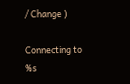/ Change )

Connecting to %s